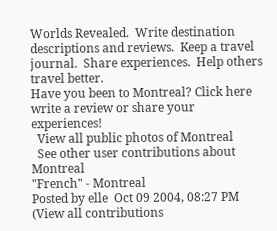Worlds Revealed.  Write destination descriptions and reviews.  Keep a travel journal.  Share experiences.  Help others travel better.
Have you been to Montreal? Click here write a review or share your experiences!
  View all public photos of Montreal
  See other user contributions about Montreal
"French" - Montreal
Posted by elle  Oct 09 2004, 08:27 PM    (View all contributions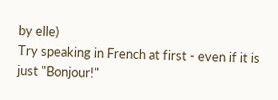by elle)
Try speaking in French at first - even if it is just "Bonjour!"